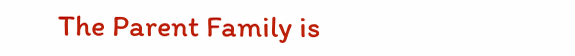The Parent Family is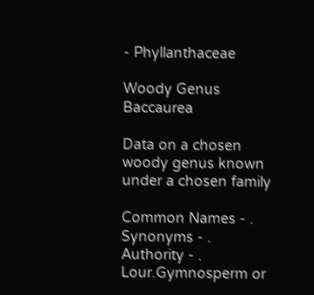- Phyllanthaceae

Woody Genus Baccaurea

Data on a chosen woody genus known under a chosen family

Common Names - . Synonyms - .
Authority - . Lour.Gymnosperm or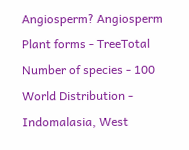Angiosperm? Angiosperm
Plant forms - TreeTotal Number of species - 100
World Distribution - Indomalasia, West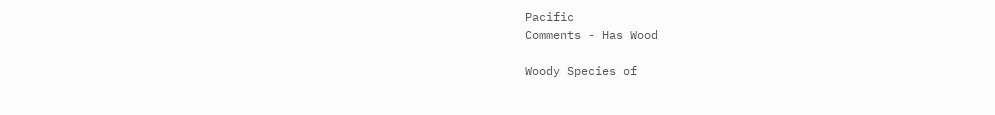Pacific
Comments - Has Wood

Woody Species of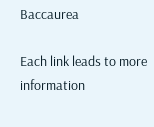Baccaurea

Each link leads to more information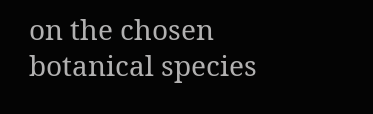on the chosen botanical species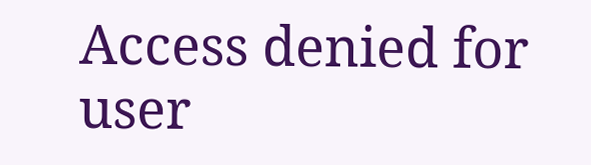Access denied for user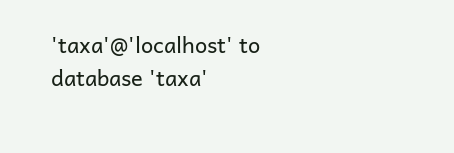'taxa'@'localhost' to database 'taxa'